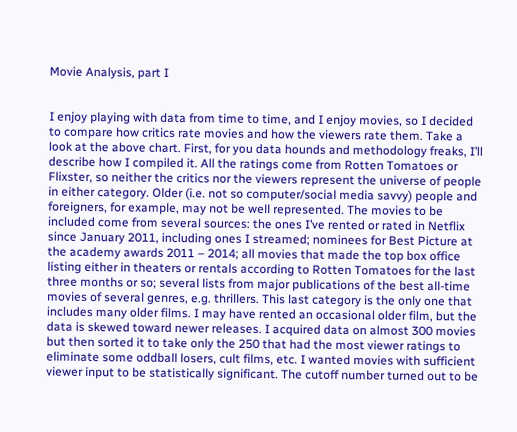Movie Analysis, part I


I enjoy playing with data from time to time, and I enjoy movies, so I decided to compare how critics rate movies and how the viewers rate them. Take a look at the above chart. First, for you data hounds and methodology freaks, I’ll describe how I compiled it. All the ratings come from Rotten Tomatoes or Flixster, so neither the critics nor the viewers represent the universe of people in either category. Older (i.e. not so computer/social media savvy) people and foreigners, for example, may not be well represented. The movies to be included come from several sources: the ones I’ve rented or rated in Netflix since January 2011, including ones I streamed; nominees for Best Picture at the academy awards 2011 – 2014; all movies that made the top box office listing either in theaters or rentals according to Rotten Tomatoes for the last three months or so; several lists from major publications of the best all-time movies of several genres, e.g. thrillers. This last category is the only one that includes many older films. I may have rented an occasional older film, but the data is skewed toward newer releases. I acquired data on almost 300 movies but then sorted it to take only the 250 that had the most viewer ratings to eliminate some oddball losers, cult films, etc. I wanted movies with sufficient viewer input to be statistically significant. The cutoff number turned out to be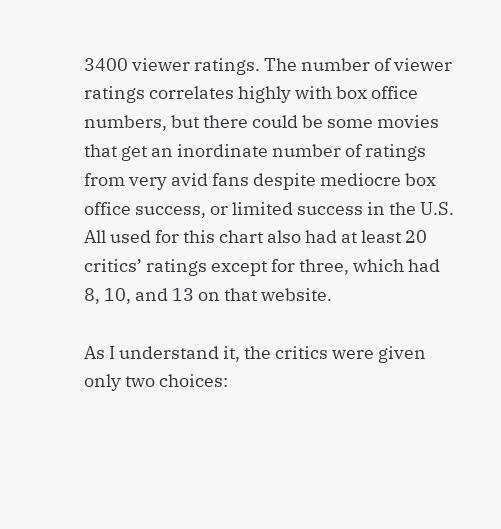3400 viewer ratings. The number of viewer ratings correlates highly with box office numbers, but there could be some movies that get an inordinate number of ratings from very avid fans despite mediocre box office success, or limited success in the U.S. All used for this chart also had at least 20 critics’ ratings except for three, which had 8, 10, and 13 on that website.

As I understand it, the critics were given only two choices: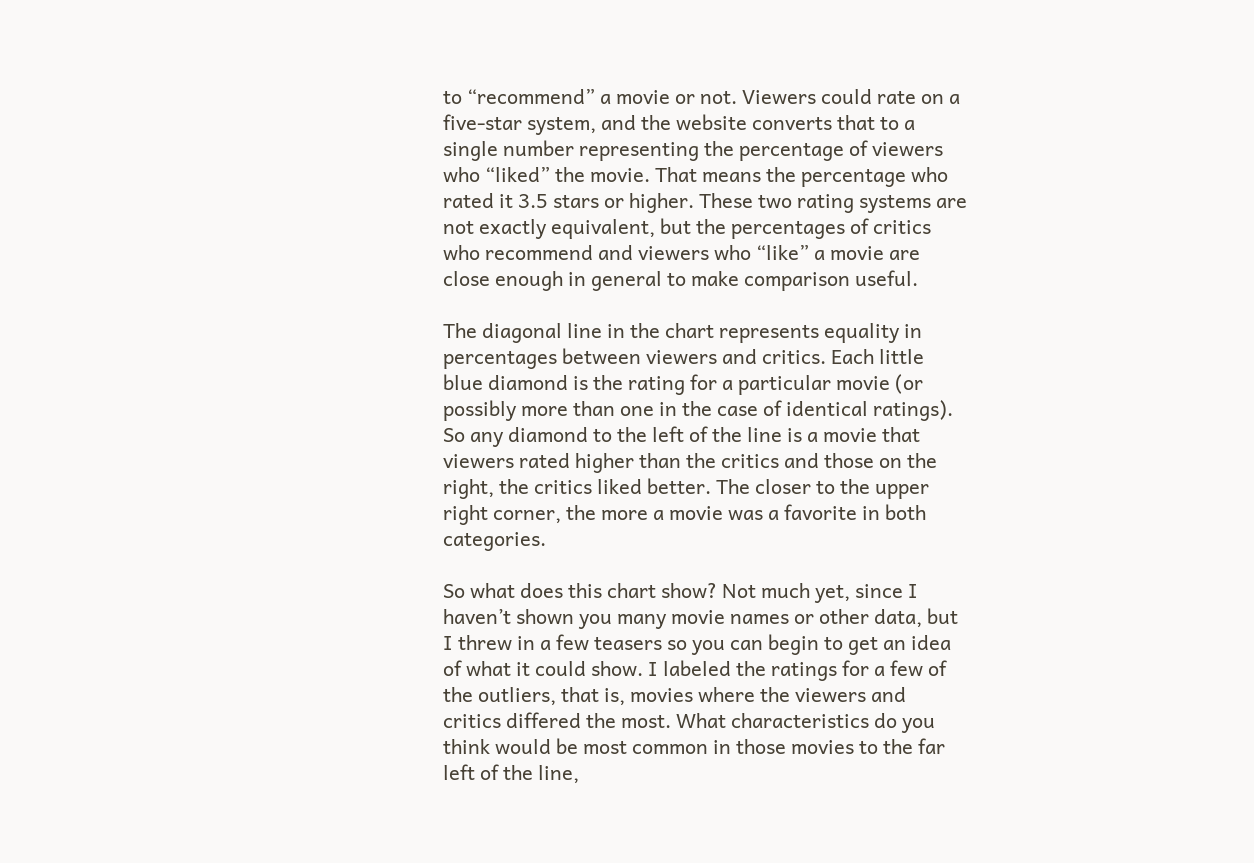to “recommend” a movie or not. Viewers could rate on a five-star system, and the website converts that to a single number representing the percentage of viewers who “liked” the movie. That means the percentage who rated it 3.5 stars or higher. These two rating systems are not exactly equivalent, but the percentages of critics who recommend and viewers who “like” a movie are close enough in general to make comparison useful.

The diagonal line in the chart represents equality in percentages between viewers and critics. Each little blue diamond is the rating for a particular movie (or possibly more than one in the case of identical ratings). So any diamond to the left of the line is a movie that viewers rated higher than the critics and those on the right, the critics liked better. The closer to the upper right corner, the more a movie was a favorite in both categories.

So what does this chart show? Not much yet, since I haven’t shown you many movie names or other data, but I threw in a few teasers so you can begin to get an idea of what it could show. I labeled the ratings for a few of the outliers, that is, movies where the viewers and critics differed the most. What characteristics do you think would be most common in those movies to the far left of the line,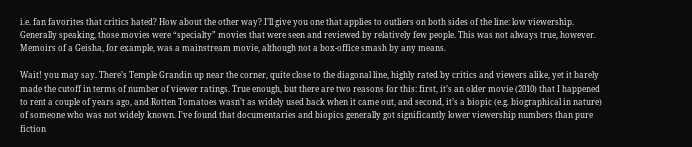i.e. fan favorites that critics hated? How about the other way? I’ll give you one that applies to outliers on both sides of the line: low viewership. Generally speaking, those movies were “specialty” movies that were seen and reviewed by relatively few people. This was not always true, however. Memoirs of a Geisha, for example, was a mainstream movie, although not a box-office smash by any means.

Wait! you may say. There’s Temple Grandin up near the corner, quite close to the diagonal line, highly rated by critics and viewers alike, yet it barely made the cutoff in terms of number of viewer ratings. True enough, but there are two reasons for this: first, it’s an older movie (2010) that I happened to rent a couple of years ago, and Rotten Tomatoes wasn’t as widely used back when it came out, and second, it’s a biopic (e.g. biographical in nature) of someone who was not widely known. I’ve found that documentaries and biopics generally got significantly lower viewership numbers than pure fiction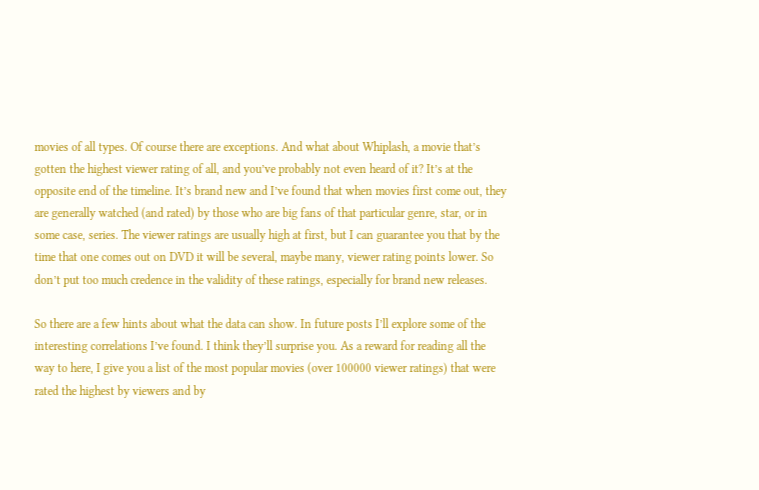movies of all types. Of course there are exceptions. And what about Whiplash, a movie that’s gotten the highest viewer rating of all, and you’ve probably not even heard of it? It’s at the opposite end of the timeline. It’s brand new and I’ve found that when movies first come out, they are generally watched (and rated) by those who are big fans of that particular genre, star, or in some case, series. The viewer ratings are usually high at first, but I can guarantee you that by the time that one comes out on DVD it will be several, maybe many, viewer rating points lower. So don’t put too much credence in the validity of these ratings, especially for brand new releases.

So there are a few hints about what the data can show. In future posts I’ll explore some of the interesting correlations I’ve found. I think they’ll surprise you. As a reward for reading all the way to here, I give you a list of the most popular movies (over 100000 viewer ratings) that were rated the highest by viewers and by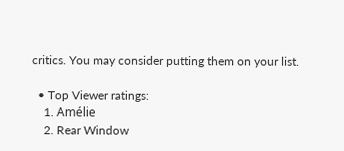critics. You may consider putting them on your list.

  • Top Viewer ratings:
    1. Amélie
    2. Rear Window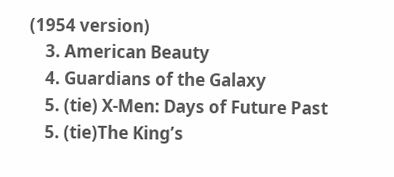(1954 version)
    3. American Beauty
    4. Guardians of the Galaxy
    5. (tie) X-Men: Days of Future Past
    5. (tie)The King’s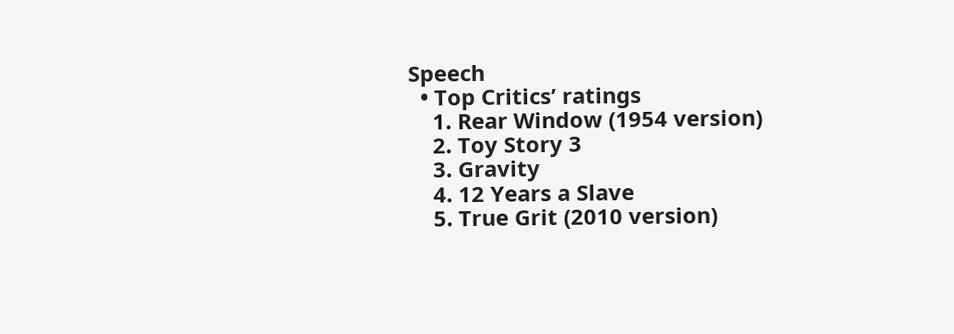Speech
  • Top Critics’ ratings
    1. Rear Window (1954 version)
    2. Toy Story 3
    3. Gravity
    4. 12 Years a Slave
    5. True Grit (2010 version)